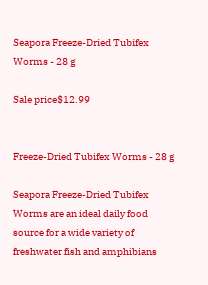Seapora Freeze-Dried Tubifex Worms - 28 g

Sale price$12.99


Freeze-Dried Tubifex Worms - 28 g

Seapora Freeze-Dried Tubifex Worms are an ideal daily food source for a wide variety of freshwater fish and amphibians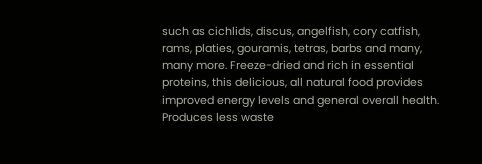such as cichlids, discus, angelfish, cory catfish, rams, platies, gouramis, tetras, barbs and many, many more. Freeze-dried and rich in essential proteins, this delicious, all natural food provides improved energy levels and general overall health. Produces less waste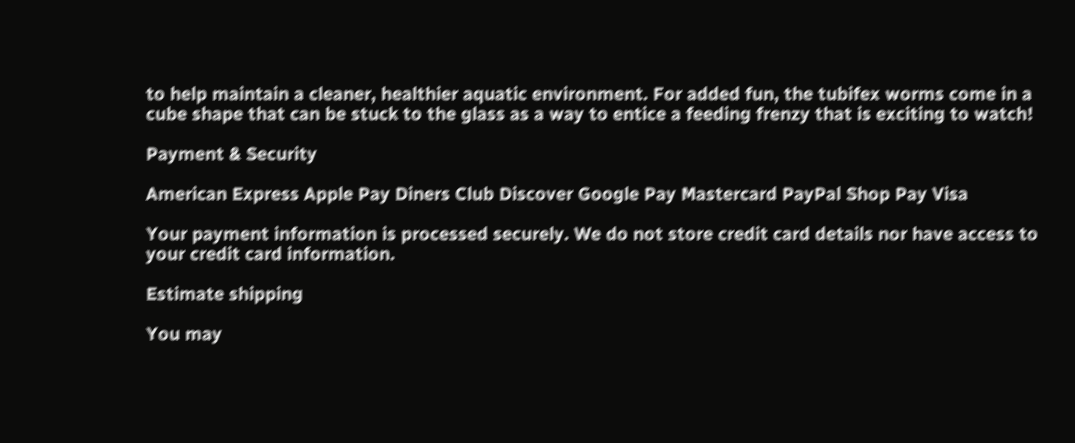to help maintain a cleaner, healthier aquatic environment. For added fun, the tubifex worms come in a cube shape that can be stuck to the glass as a way to entice a feeding frenzy that is exciting to watch!

Payment & Security

American Express Apple Pay Diners Club Discover Google Pay Mastercard PayPal Shop Pay Visa

Your payment information is processed securely. We do not store credit card details nor have access to your credit card information.

Estimate shipping

You may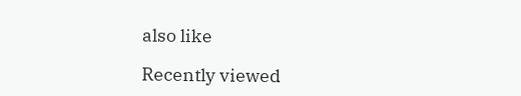also like

Recently viewed